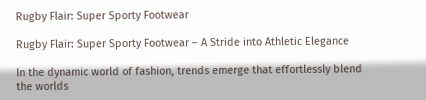Rugby Flair: Super Sporty Footwear

Rugby Flair: Super Sporty Footwear – A Stride into Athletic Elegance

In the dynamic world of fashion, trends emerge that effortlessly blend the worlds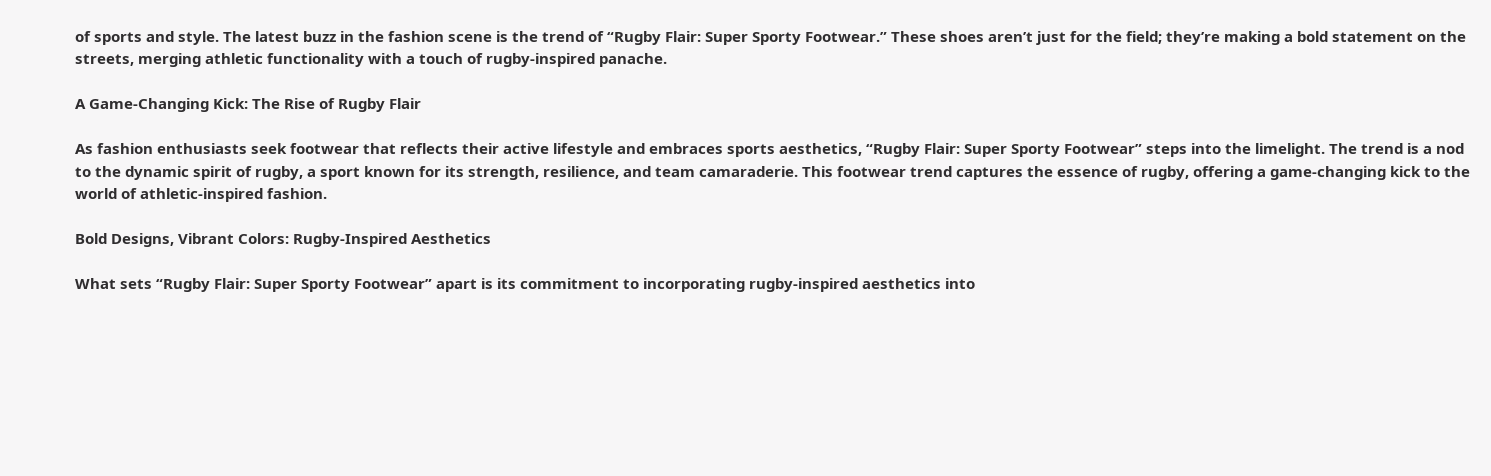of sports and style. The latest buzz in the fashion scene is the trend of “Rugby Flair: Super Sporty Footwear.” These shoes aren’t just for the field; they’re making a bold statement on the streets, merging athletic functionality with a touch of rugby-inspired panache.

A Game-Changing Kick: The Rise of Rugby Flair

As fashion enthusiasts seek footwear that reflects their active lifestyle and embraces sports aesthetics, “Rugby Flair: Super Sporty Footwear” steps into the limelight. The trend is a nod to the dynamic spirit of rugby, a sport known for its strength, resilience, and team camaraderie. This footwear trend captures the essence of rugby, offering a game-changing kick to the world of athletic-inspired fashion.

Bold Designs, Vibrant Colors: Rugby-Inspired Aesthetics

What sets “Rugby Flair: Super Sporty Footwear” apart is its commitment to incorporating rugby-inspired aesthetics into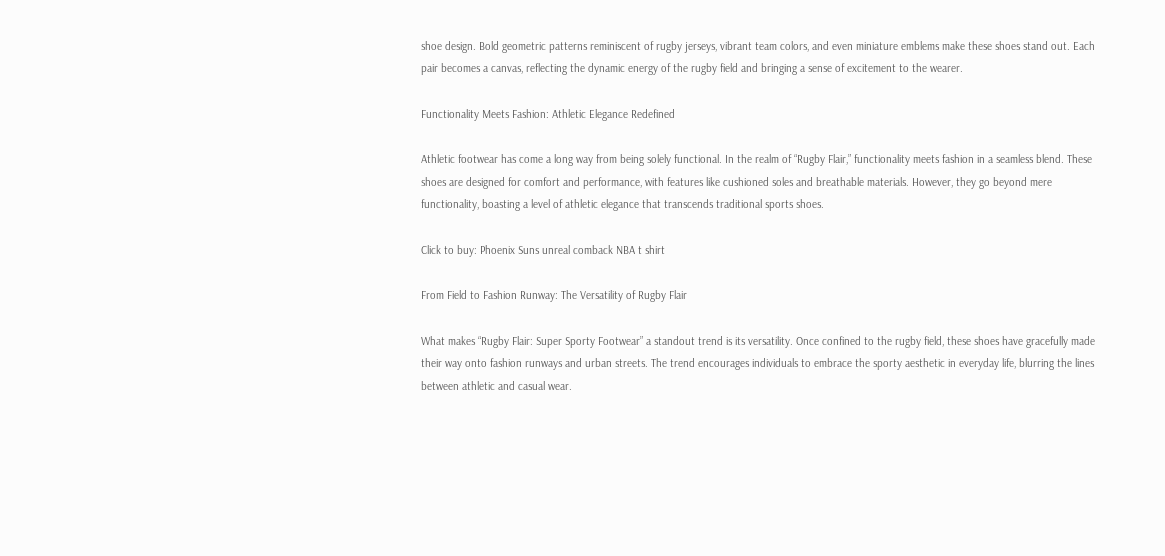shoe design. Bold geometric patterns reminiscent of rugby jerseys, vibrant team colors, and even miniature emblems make these shoes stand out. Each pair becomes a canvas, reflecting the dynamic energy of the rugby field and bringing a sense of excitement to the wearer.

Functionality Meets Fashion: Athletic Elegance Redefined

Athletic footwear has come a long way from being solely functional. In the realm of “Rugby Flair,” functionality meets fashion in a seamless blend. These shoes are designed for comfort and performance, with features like cushioned soles and breathable materials. However, they go beyond mere functionality, boasting a level of athletic elegance that transcends traditional sports shoes.

Click to buy: Phoenix Suns unreal comback NBA t shirt

From Field to Fashion Runway: The Versatility of Rugby Flair

What makes “Rugby Flair: Super Sporty Footwear” a standout trend is its versatility. Once confined to the rugby field, these shoes have gracefully made their way onto fashion runways and urban streets. The trend encourages individuals to embrace the sporty aesthetic in everyday life, blurring the lines between athletic and casual wear.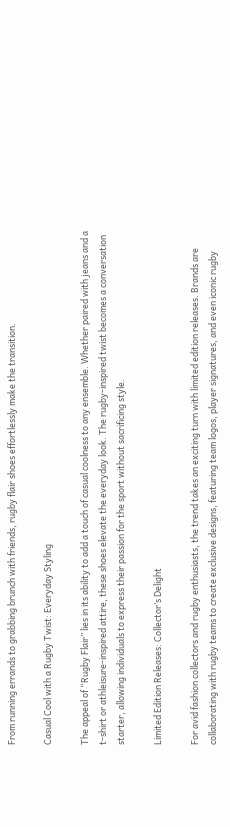From running errands to grabbing brunch with friends, rugby flair shoes effortlessly make the transition.

Casual Cool with a Rugby Twist: Everyday Styling

The appeal of “Rugby Flair” lies in its ability to add a touch of casual coolness to any ensemble. Whether paired with jeans and a t-shirt or athleisure-inspired attire, these shoes elevate the everyday look. The rugby-inspired twist becomes a conversation starter, allowing individuals to express their passion for the sport without sacrificing style.

Limited Edition Releases: Collector’s Delight

For avid fashion collectors and rugby enthusiasts, the trend takes an exciting turn with limited edition releases. Brands are collaborating with rugby teams to create exclusive designs, featuring team logos, player signatures, and even iconic rugby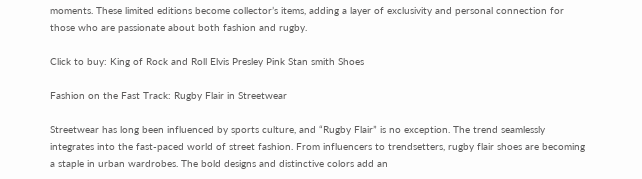moments. These limited editions become collector’s items, adding a layer of exclusivity and personal connection for those who are passionate about both fashion and rugby.

Click to buy: King of Rock and Roll Elvis Presley Pink Stan smith Shoes

Fashion on the Fast Track: Rugby Flair in Streetwear

Streetwear has long been influenced by sports culture, and “Rugby Flair” is no exception. The trend seamlessly integrates into the fast-paced world of street fashion. From influencers to trendsetters, rugby flair shoes are becoming a staple in urban wardrobes. The bold designs and distinctive colors add an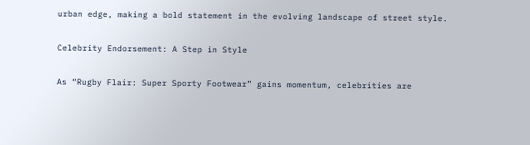urban edge, making a bold statement in the evolving landscape of street style.

Celebrity Endorsement: A Step in Style

As “Rugby Flair: Super Sporty Footwear” gains momentum, celebrities are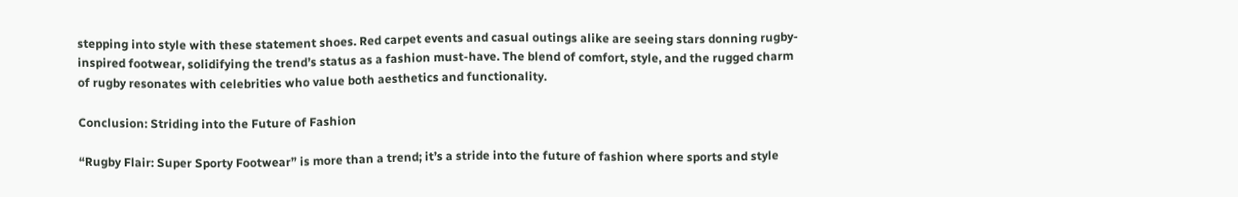stepping into style with these statement shoes. Red carpet events and casual outings alike are seeing stars donning rugby-inspired footwear, solidifying the trend’s status as a fashion must-have. The blend of comfort, style, and the rugged charm of rugby resonates with celebrities who value both aesthetics and functionality.

Conclusion: Striding into the Future of Fashion

“Rugby Flair: Super Sporty Footwear” is more than a trend; it’s a stride into the future of fashion where sports and style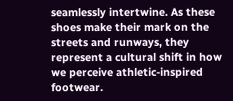seamlessly intertwine. As these shoes make their mark on the streets and runways, they represent a cultural shift in how we perceive athletic-inspired footwear.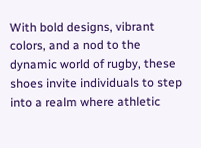With bold designs, vibrant colors, and a nod to the dynamic world of rugby, these shoes invite individuals to step into a realm where athletic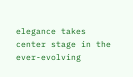elegance takes center stage in the ever-evolving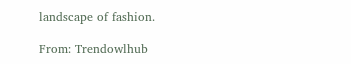landscape of fashion.

From: Trendowlhub